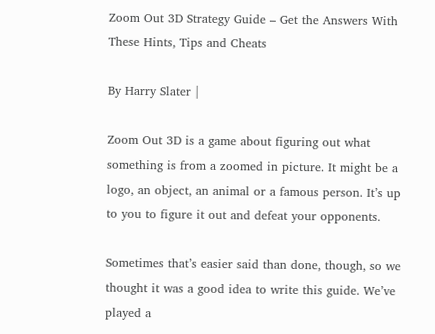Zoom Out 3D Strategy Guide – Get the Answers With These Hints, Tips and Cheats

By Harry Slater |

Zoom Out 3D is a game about figuring out what something is from a zoomed in picture. It might be a logo, an object, an animal or a famous person. It’s up to you to figure it out and defeat your opponents.

Sometimes that’s easier said than done, though, so we thought it was a good idea to write this guide. We’ve played a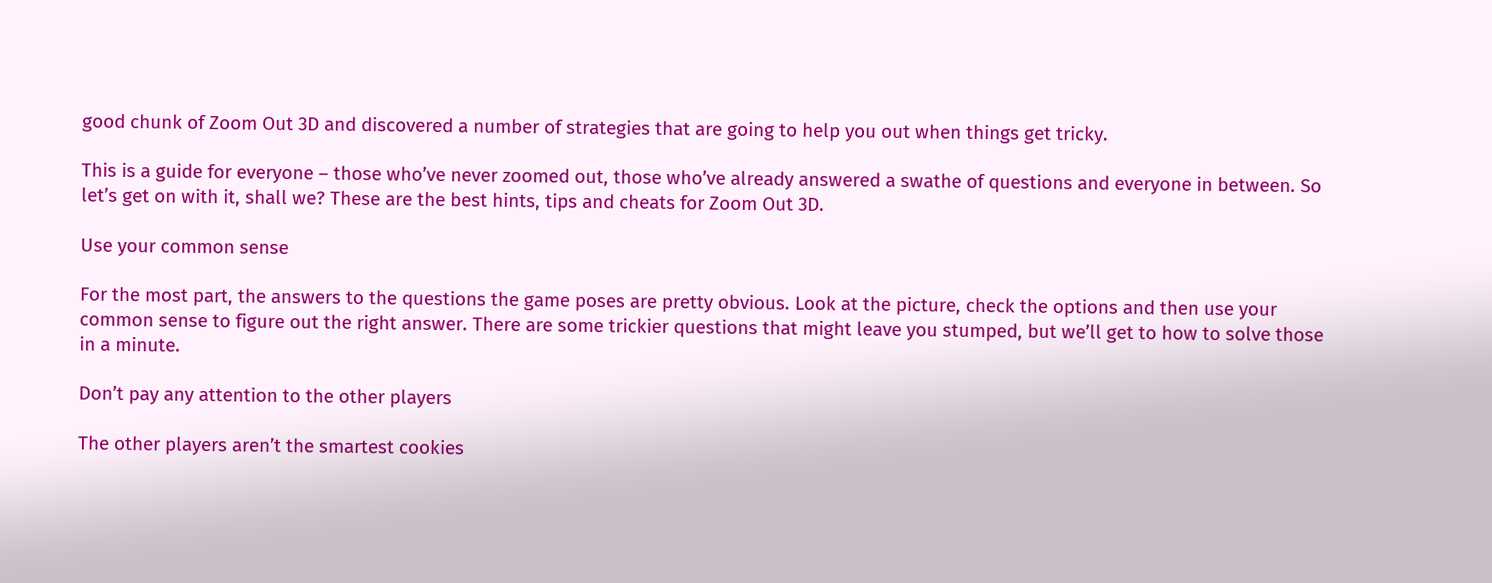good chunk of Zoom Out 3D and discovered a number of strategies that are going to help you out when things get tricky.

This is a guide for everyone – those who’ve never zoomed out, those who’ve already answered a swathe of questions and everyone in between. So let’s get on with it, shall we? These are the best hints, tips and cheats for Zoom Out 3D.

Use your common sense

For the most part, the answers to the questions the game poses are pretty obvious. Look at the picture, check the options and then use your common sense to figure out the right answer. There are some trickier questions that might leave you stumped, but we’ll get to how to solve those in a minute.

Don’t pay any attention to the other players

The other players aren’t the smartest cookies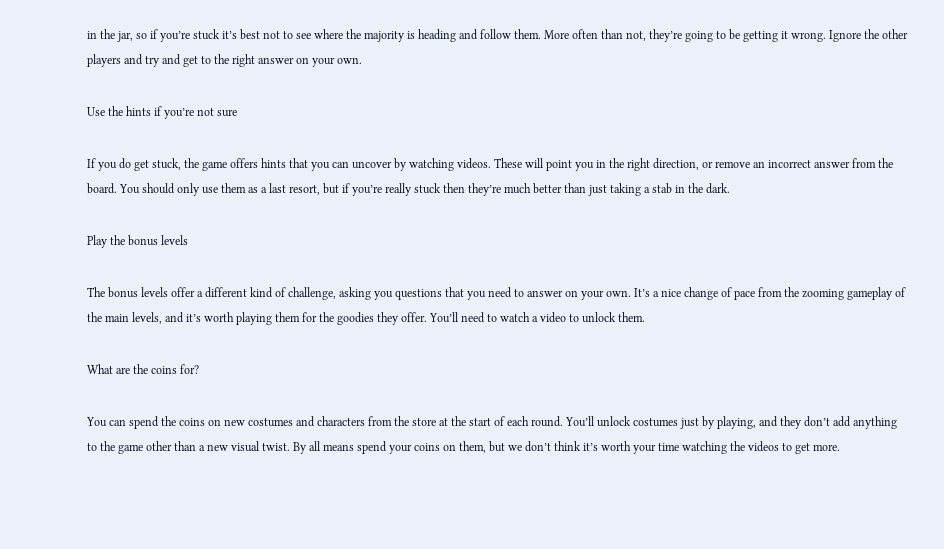in the jar, so if you’re stuck it’s best not to see where the majority is heading and follow them. More often than not, they’re going to be getting it wrong. Ignore the other players and try and get to the right answer on your own.

Use the hints if you’re not sure

If you do get stuck, the game offers hints that you can uncover by watching videos. These will point you in the right direction, or remove an incorrect answer from the board. You should only use them as a last resort, but if you’re really stuck then they’re much better than just taking a stab in the dark.

Play the bonus levels

The bonus levels offer a different kind of challenge, asking you questions that you need to answer on your own. It’s a nice change of pace from the zooming gameplay of the main levels, and it’s worth playing them for the goodies they offer. You’ll need to watch a video to unlock them.

What are the coins for?

You can spend the coins on new costumes and characters from the store at the start of each round. You’ll unlock costumes just by playing, and they don’t add anything to the game other than a new visual twist. By all means spend your coins on them, but we don’t think it’s worth your time watching the videos to get more.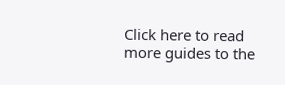Click here to read more guides to the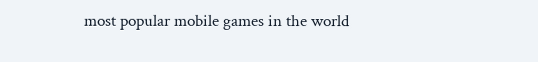most popular mobile games in the world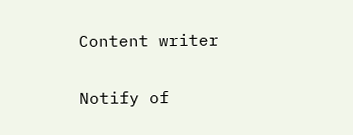Content writer

Notify of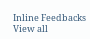Inline Feedbacks
View all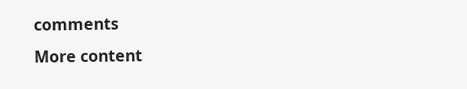comments
More content